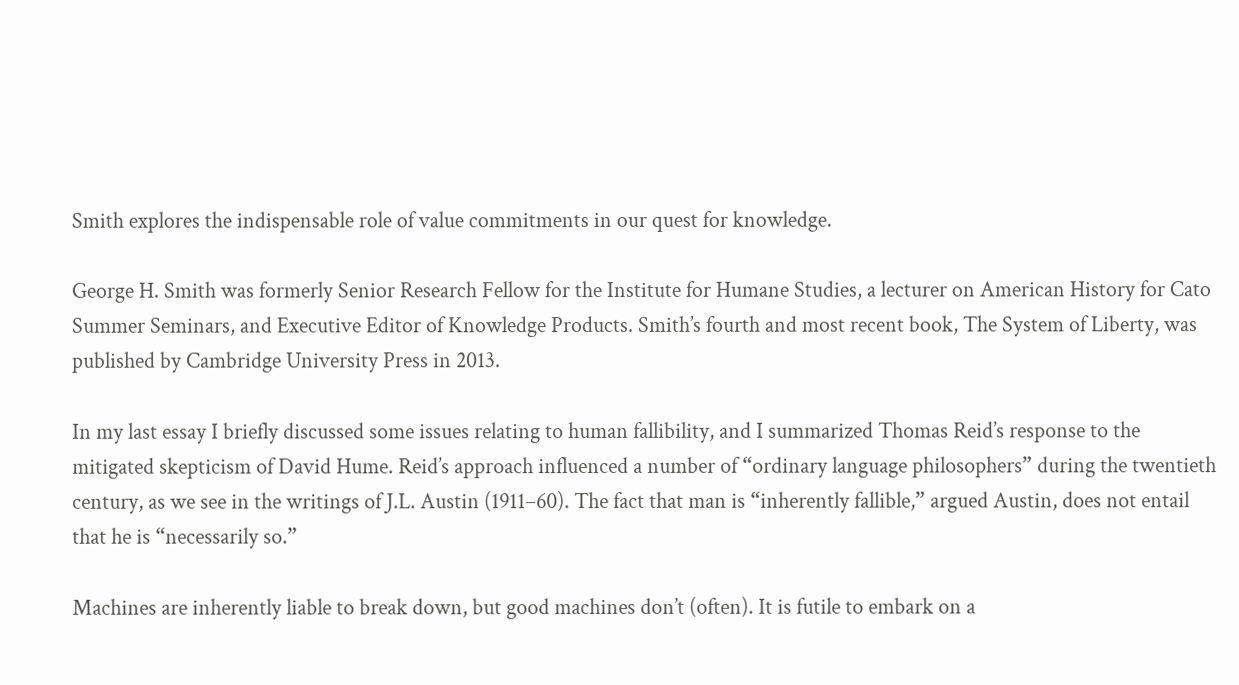Smith explores the indispensable role of value commitments in our quest for knowledge.

George H. Smith was formerly Senior Research Fellow for the Institute for Humane Studies, a lecturer on American History for Cato Summer Seminars, and Executive Editor of Knowledge Products. Smith’s fourth and most recent book, The System of Liberty, was published by Cambridge University Press in 2013.

In my last essay I briefly discussed some issues relating to human fallibility, and I summarized Thomas Reid’s response to the mitigated skepticism of David Hume. Reid’s approach influenced a number of “ordinary language philosophers” during the twentieth century, as we see in the writings of J.L. Austin (1911–60). The fact that man is “inherently fallible,” argued Austin, does not entail that he is “necessarily so.”

Machines are inherently liable to break down, but good machines don’t (often). It is futile to embark on a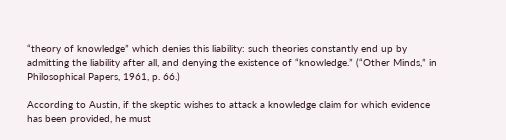“theory of knowledge” which denies this liability: such theories constantly end up by admitting the liability after all, and denying the existence of “knowledge.” (“Other Minds,” in Philosophical Papers, 1961, p. 66.)

According to Austin, if the skeptic wishes to attack a knowledge claim for which evidence has been provided, he must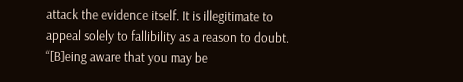attack the evidence itself. It is illegitimate to appeal solely to fallibility as a reason to doubt. “[B]eing aware that you may be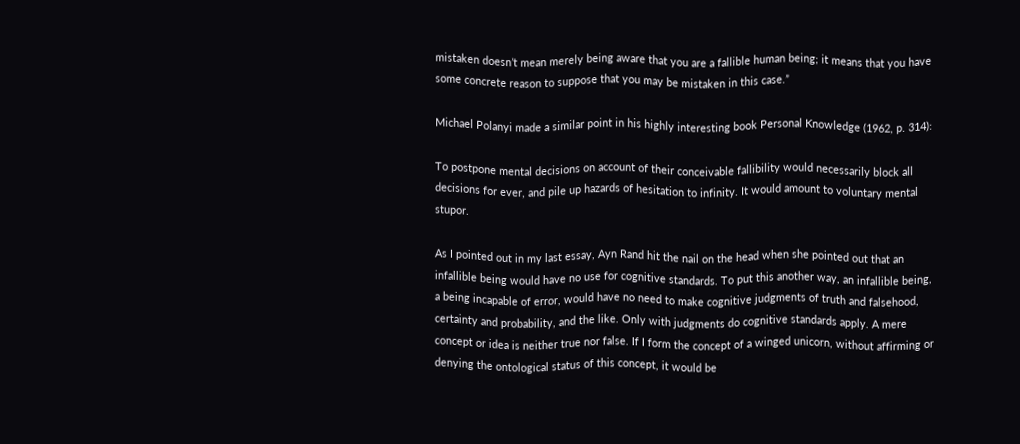mistaken doesn’t mean merely being aware that you are a fallible human being; it means that you have some concrete reason to suppose that you may be mistaken in this case.”

Michael Polanyi made a similar point in his highly interesting book Personal Knowledge (1962, p. 314):

To postpone mental decisions on account of their conceivable fallibility would necessarily block all decisions for ever, and pile up hazards of hesitation to infinity. It would amount to voluntary mental stupor.

As I pointed out in my last essay, Ayn Rand hit the nail on the head when she pointed out that an infallible being would have no use for cognitive standards. To put this another way, an infallible being, a being incapable of error, would have no need to make cognitive judgments of truth and falsehood, certainty and probability, and the like. Only with judgments do cognitive standards apply. A mere concept or idea is neither true nor false. If I form the concept of a winged unicorn, without affirming or denying the ontological status of this concept, it would be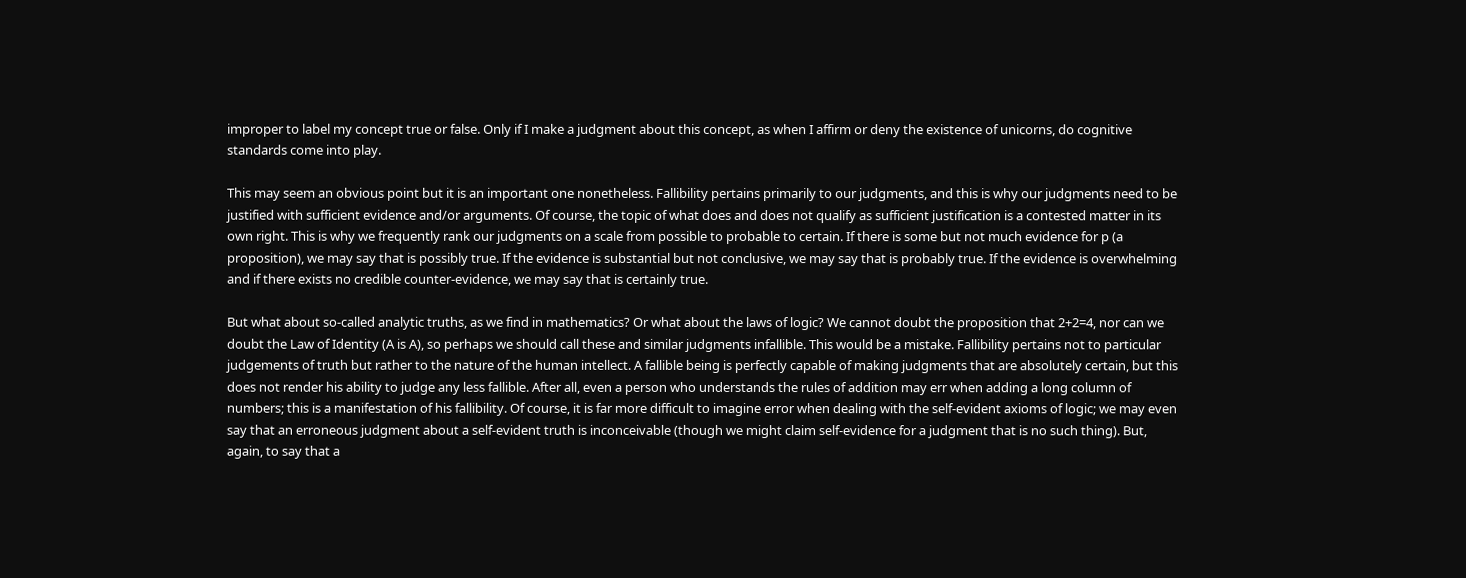improper to label my concept true or false. Only if I make a judgment about this concept, as when I affirm or deny the existence of unicorns, do cognitive standards come into play.

This may seem an obvious point but it is an important one nonetheless. Fallibility pertains primarily to our judgments, and this is why our judgments need to be justified with sufficient evidence and/or arguments. Of course, the topic of what does and does not qualify as sufficient justification is a contested matter in its own right. This is why we frequently rank our judgments on a scale from possible to probable to certain. If there is some but not much evidence for p (a proposition), we may say that is possibly true. If the evidence is substantial but not conclusive, we may say that is probably true. If the evidence is overwhelming and if there exists no credible counter‐evidence, we may say that is certainly true.

But what about so‐called analytic truths, as we find in mathematics? Or what about the laws of logic? We cannot doubt the proposition that 2+2=4, nor can we doubt the Law of Identity (A is A), so perhaps we should call these and similar judgments infallible. This would be a mistake. Fallibility pertains not to particular judgements of truth but rather to the nature of the human intellect. A fallible being is perfectly capable of making judgments that are absolutely certain, but this does not render his ability to judge any less fallible. After all, even a person who understands the rules of addition may err when adding a long column of numbers; this is a manifestation of his fallibility. Of course, it is far more difficult to imagine error when dealing with the self‐evident axioms of logic; we may even say that an erroneous judgment about a self‐evident truth is inconceivable (though we might claim self‐evidence for a judgment that is no such thing). But, again, to say that a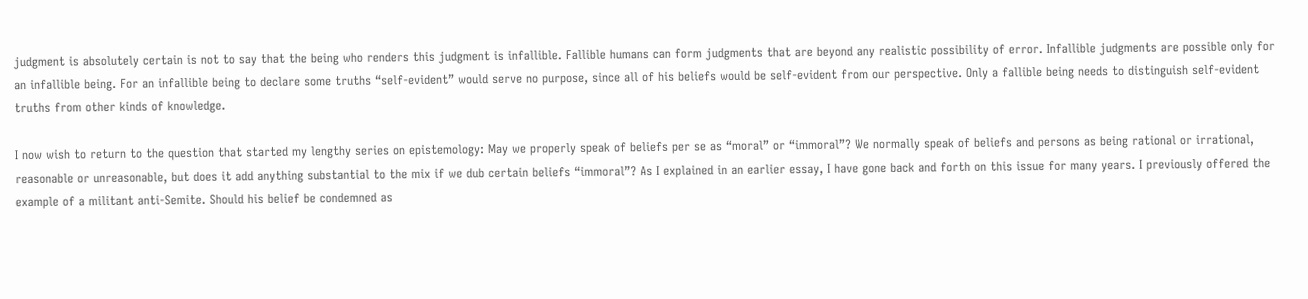judgment is absolutely certain is not to say that the being who renders this judgment is infallible. Fallible humans can form judgments that are beyond any realistic possibility of error. Infallible judgments are possible only for an infallible being. For an infallible being to declare some truths “self‐evident” would serve no purpose, since all of his beliefs would be self‐evident from our perspective. Only a fallible being needs to distinguish self‐evident truths from other kinds of knowledge.

I now wish to return to the question that started my lengthy series on epistemology: May we properly speak of beliefs per se as “moral” or “immoral”? We normally speak of beliefs and persons as being rational or irrational, reasonable or unreasonable, but does it add anything substantial to the mix if we dub certain beliefs “immoral”? As I explained in an earlier essay, I have gone back and forth on this issue for many years. I previously offered the example of a militant anti‐Semite. Should his belief be condemned as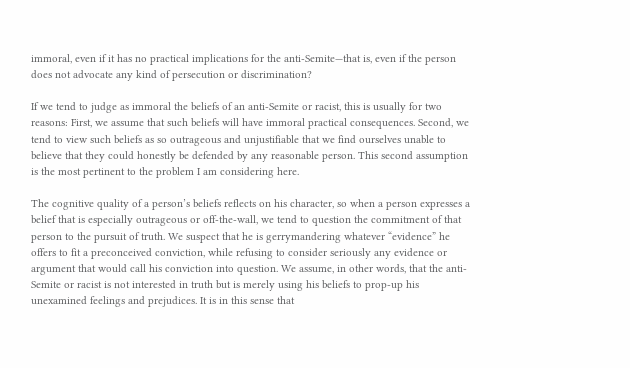immoral, even if it has no practical implications for the anti-Semite—that is, even if the person does not advocate any kind of persecution or discrimination?

If we tend to judge as immoral the beliefs of an anti‐Semite or racist, this is usually for two reasons: First, we assume that such beliefs will have immoral practical consequences. Second, we tend to view such beliefs as so outrageous and unjustifiable that we find ourselves unable to believe that they could honestly be defended by any reasonable person. This second assumption is the most pertinent to the problem I am considering here.

The cognitive quality of a person’s beliefs reflects on his character, so when a person expresses a belief that is especially outrageous or off‐the‐wall, we tend to question the commitment of that person to the pursuit of truth. We suspect that he is gerrymandering whatever “evidence” he offers to fit a preconceived conviction, while refusing to consider seriously any evidence or argument that would call his conviction into question. We assume, in other words, that the anti‐Semite or racist is not interested in truth but is merely using his beliefs to prop‐up his unexamined feelings and prejudices. It is in this sense that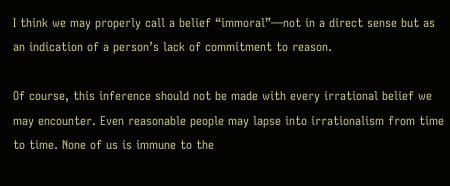I think we may properly call a belief “immoral”—not in a direct sense but as an indication of a person’s lack of commitment to reason.

Of course, this inference should not be made with every irrational belief we may encounter. Even reasonable people may lapse into irrationalism from time to time. None of us is immune to the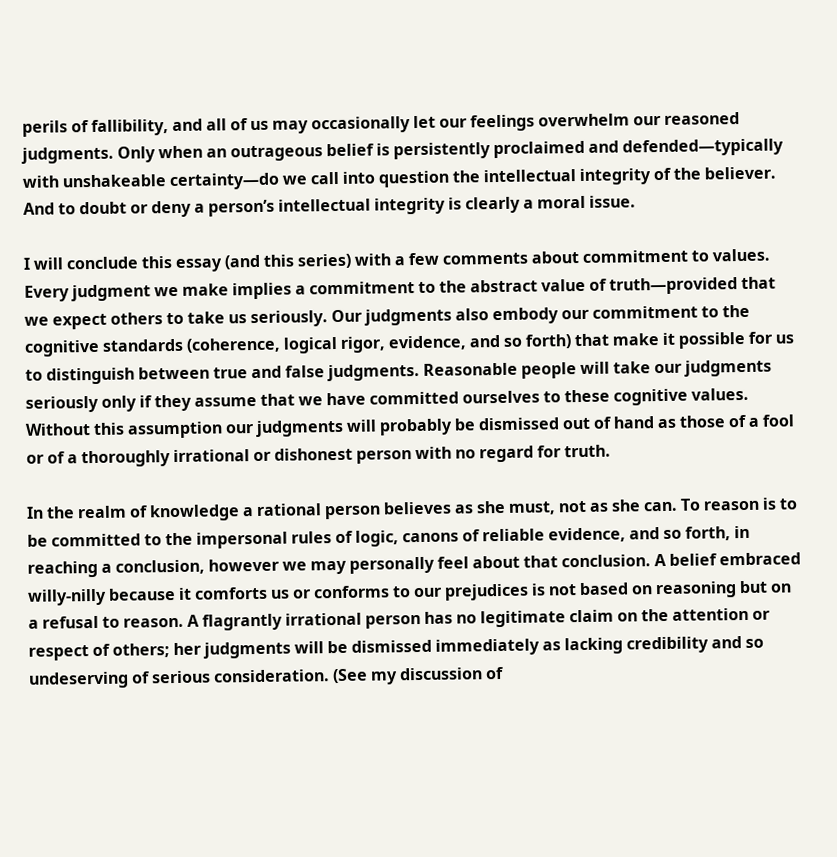perils of fallibility, and all of us may occasionally let our feelings overwhelm our reasoned judgments. Only when an outrageous belief is persistently proclaimed and defended—typically with unshakeable certainty—do we call into question the intellectual integrity of the believer. And to doubt or deny a person’s intellectual integrity is clearly a moral issue.

I will conclude this essay (and this series) with a few comments about commitment to values. Every judgment we make implies a commitment to the abstract value of truth—provided that we expect others to take us seriously. Our judgments also embody our commitment to the cognitive standards (coherence, logical rigor, evidence, and so forth) that make it possible for us to distinguish between true and false judgments. Reasonable people will take our judgments seriously only if they assume that we have committed ourselves to these cognitive values. Without this assumption our judgments will probably be dismissed out of hand as those of a fool or of a thoroughly irrational or dishonest person with no regard for truth.

In the realm of knowledge a rational person believes as she must, not as she can. To reason is to be committed to the impersonal rules of logic, canons of reliable evidence, and so forth, in reaching a conclusion, however we may personally feel about that conclusion. A belief embraced willy‐nilly because it comforts us or conforms to our prejudices is not based on reasoning but on a refusal to reason. A flagrantly irrational person has no legitimate claim on the attention or respect of others; her judgments will be dismissed immediately as lacking credibility and so undeserving of serious consideration. (See my discussion of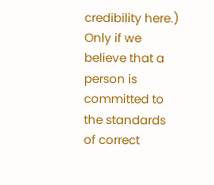credibility here.) Only if we believe that a person is committed to the standards of correct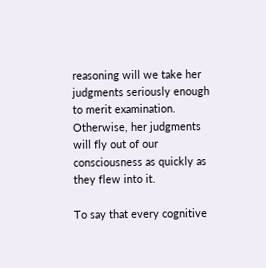reasoning will we take her judgments seriously enough to merit examination. Otherwise, her judgments will fly out of our consciousness as quickly as they flew into it.

To say that every cognitive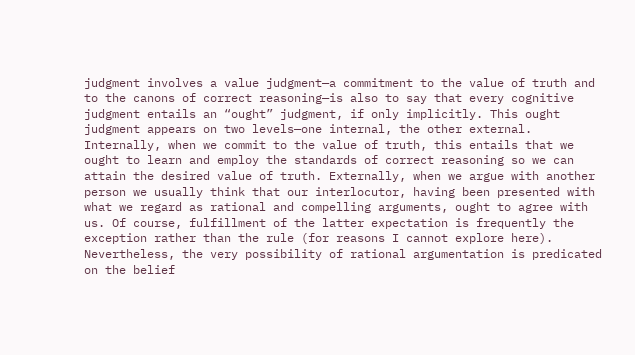judgment involves a value judgment—a commitment to the value of truth and to the canons of correct reasoning—is also to say that every cognitive judgment entails an “ought” judgment, if only implicitly. This ought judgment appears on two levels—one internal, the other external. Internally, when we commit to the value of truth, this entails that we ought to learn and employ the standards of correct reasoning so we can attain the desired value of truth. Externally, when we argue with another person we usually think that our interlocutor, having been presented with what we regard as rational and compelling arguments, ought to agree with us. Of course, fulfillment of the latter expectation is frequently the exception rather than the rule (for reasons I cannot explore here). Nevertheless, the very possibility of rational argumentation is predicated on the belief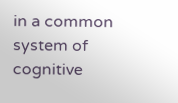in a common system of cognitive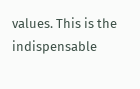values. This is the indispensable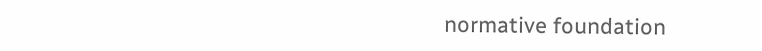normative foundation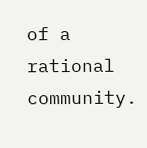of a rational community.